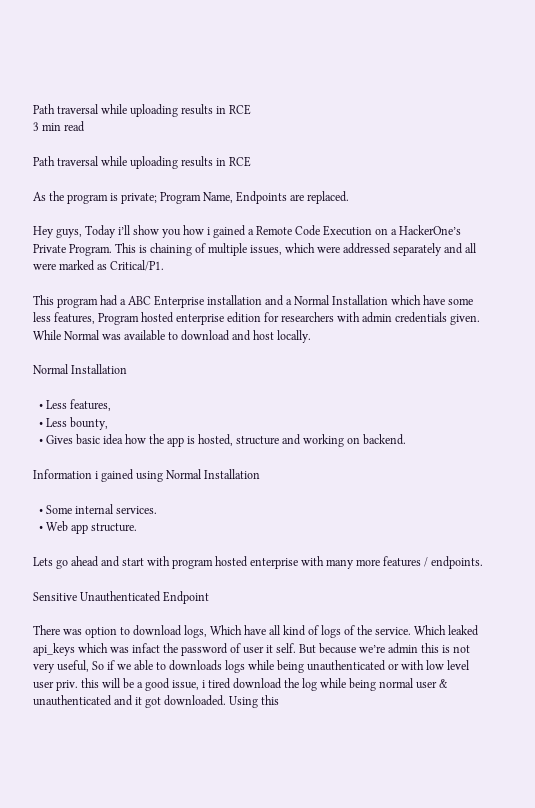Path traversal while uploading results in RCE
3 min read

Path traversal while uploading results in RCE

As the program is private; Program Name, Endpoints are replaced.

Hey guys, Today i’ll show you how i gained a Remote Code Execution on a HackerOne’s Private Program. This is chaining of multiple issues, which were addressed separately and all were marked as Critical/P1.

This program had a ABC Enterprise installation and a Normal Installation which have some less features, Program hosted enterprise edition for researchers with admin credentials given. While Normal was available to download and host locally.

Normal Installation

  • Less features,
  • Less bounty,
  • Gives basic idea how the app is hosted, structure and working on backend.

Information i gained using Normal Installation

  • Some internal services.
  • Web app structure.

Lets go ahead and start with program hosted enterprise with many more features / endpoints.

Sensitive Unauthenticated Endpoint

There was option to download logs, Which have all kind of logs of the service. Which leaked api_keys which was infact the password of user it self. But because we’re admin this is not very useful, So if we able to downloads logs while being unauthenticated or with low level user priv. this will be a good issue, i tired download the log while being normal user & unauthenticated and it got downloaded. Using this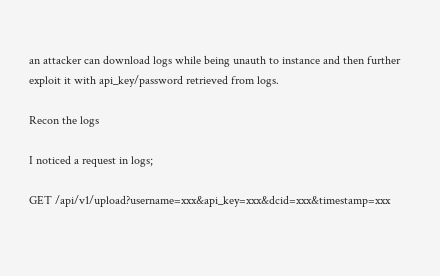an attacker can download logs while being unauth to instance and then further exploit it with api_key/password retrieved from logs.

Recon the logs

I noticed a request in logs;

GET /api/v1/upload?username=xxx&api_key=xxx&dcid=xxx&timestamp=xxx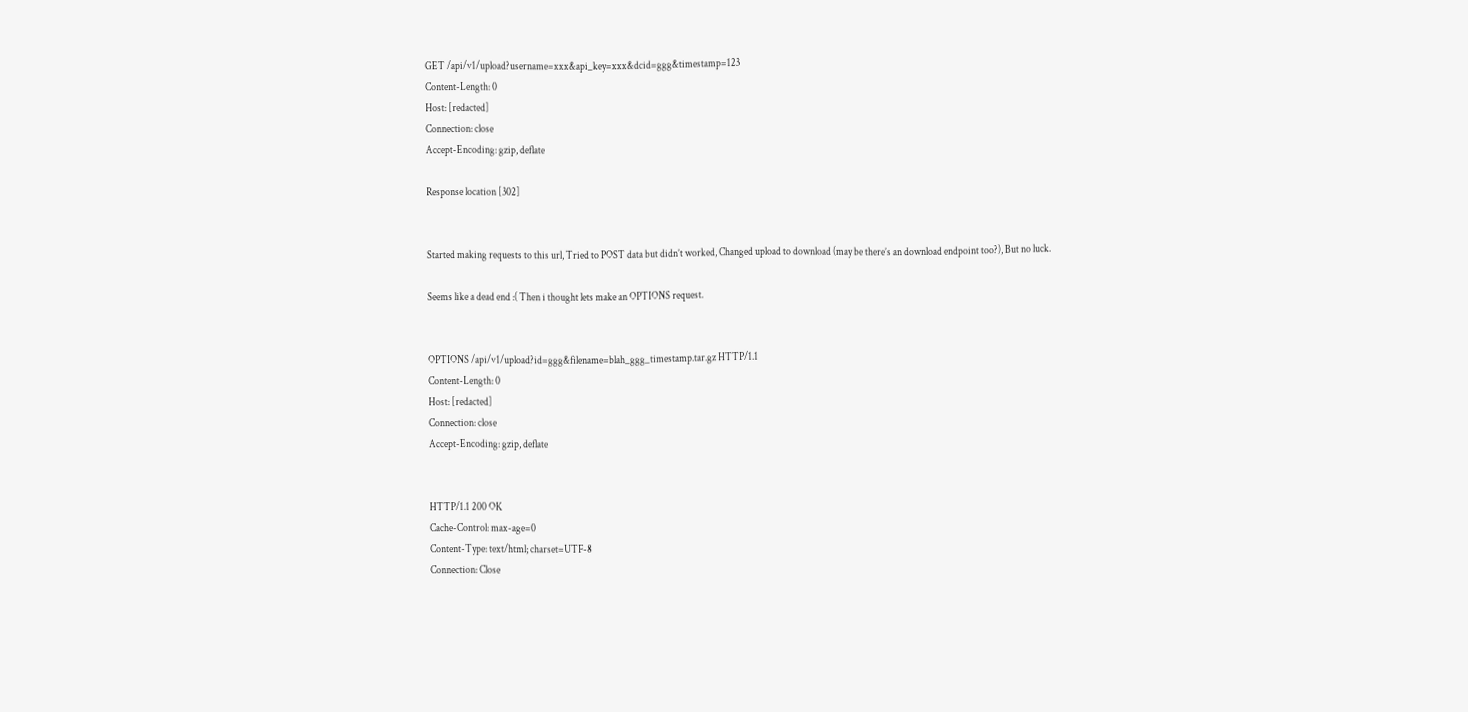GET /api/v1/upload?username=xxx&api_key=xxx&dcid=ggg&timestamp=123
Content-Length: 0
Host: [redacted]
Connection: close
Accept-Encoding: gzip, deflate

Response location [302]


Started making requests to this url, Tried to POST data but didn’t worked, Changed upload to download (may be there’s an download endpoint too?), But no luck.

Seems like a dead end :( Then i thought lets make an OPTIONS request.


OPTIONS /api/v1/upload?id=ggg&filename=blah_ggg_timestamp.tar.gz HTTP/1.1
Content-Length: 0
Host: [redacted]
Connection: close
Accept-Encoding: gzip, deflate


HTTP/1.1 200 OK
Cache-Control: max-age=0
Content-Type: text/html; charset=UTF-8
Connection: Close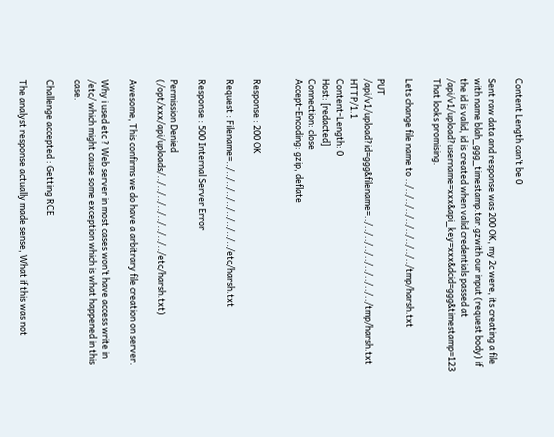Content Length can’t be 0

Sent raw data and response was 200 OK, my 2c were, its creating a file with name blah_ggg_timestamp.tar.gzwith our input (request body) if the id is valid, id is created when valid credentials passed at /api/v1/upload?username=xxx&api_key=xxx&dcid=ggg&timestamp=123 That looks promising.

Lets change file name to ../../../../../../../../../tmp/harsh.txt

PUT /api/v1/upload?id=ggg&filename=../../../../../../../../../tmp/harsh.txt HTTP/1.1
Content-Length: 0
Host: [redacted]
Connection: close
Accept-Encoding: gzip, deflate


Response : 200 OK

Request : Filename=../../../../../../../../../etc/harsh.txt

Response : 500 Internal Server Error

Permission Denied (/opt/xxx/api/uploads/../../../../../../../../etc/harsh.txt)

Awesome, This confirms we do have a arbitrary file creation on server.

Why i used etc ? Web server in most cases won’t have access write in /etc/ which might cause some exception which is what happened in this case.

Challenge accepted : Getting RCE

The analyst response actually made sense, What if this was not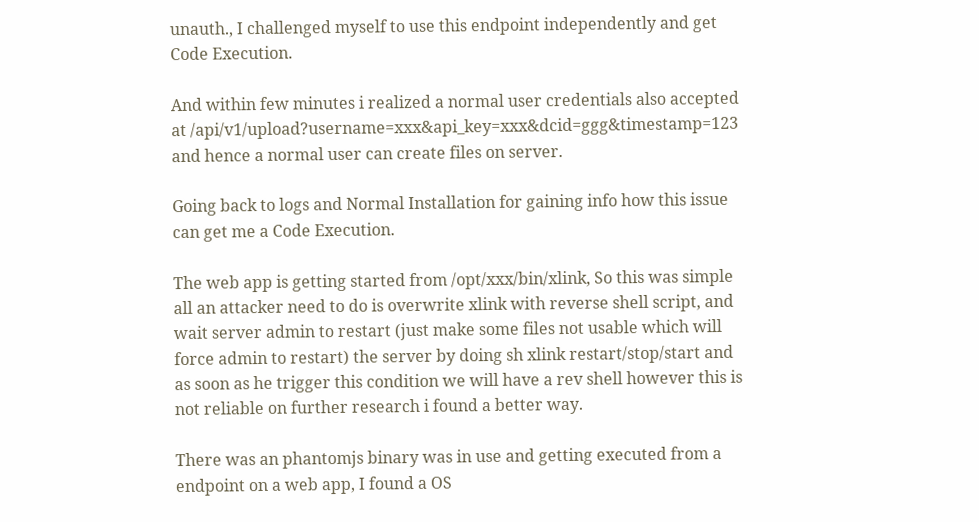unauth., I challenged myself to use this endpoint independently and get Code Execution.

And within few minutes i realized a normal user credentials also accepted at /api/v1/upload?username=xxx&api_key=xxx&dcid=ggg&timestamp=123 and hence a normal user can create files on server.

Going back to logs and Normal Installation for gaining info how this issue can get me a Code Execution.

The web app is getting started from /opt/xxx/bin/xlink, So this was simple all an attacker need to do is overwrite xlink with reverse shell script, and wait server admin to restart (just make some files not usable which will force admin to restart) the server by doing sh xlink restart/stop/start and as soon as he trigger this condition we will have a rev shell however this is not reliable on further research i found a better way.

There was an phantomjs binary was in use and getting executed from a endpoint on a web app, I found a OS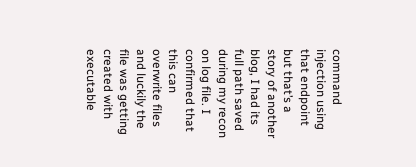command injection using that endpoint but that’s a story of another blog, I had its full path saved during my recon on log file. I confirmed that this can overwrite files and luckily the file was getting created with executable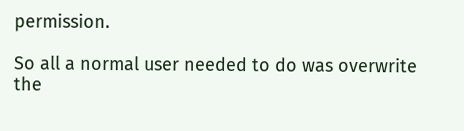permission.

So all a normal user needed to do was overwrite the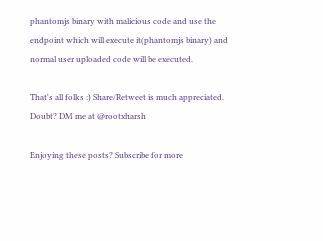phantomjs binary with malicious code and use the endpoint which will execute it(phantomjs binary) and normal user uploaded code will be executed.

That's all folks :) Share/Retweet is much appreciated. Doubt? DM me at @rootxharsh

Enjoying these posts? Subscribe for more